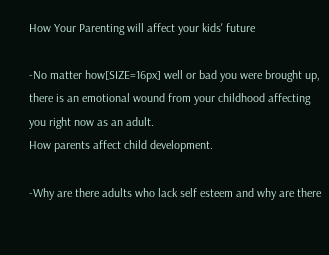How Your Parenting will affect your kids' future

-No matter how[SIZE=16px] well or bad you were brought up, there is an emotional wound from your childhood affecting you right now as an adult.
How parents affect child development.

-Why are there adults who lack self esteem and why are there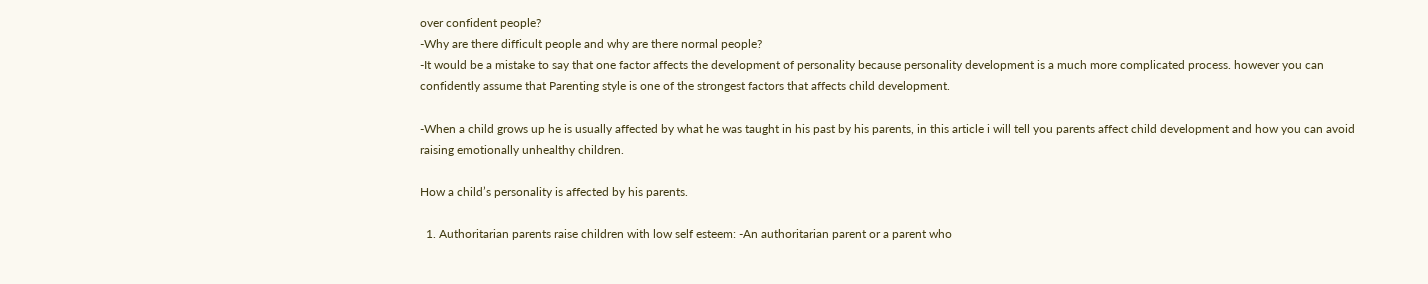over confident people?
-Why are there difficult people and why are there normal people?
-It would be a mistake to say that one factor affects the development of personality because personality development is a much more complicated process. however you can confidently assume that Parenting style is one of the strongest factors that affects child development.

-When a child grows up he is usually affected by what he was taught in his past by his parents, in this article i will tell you parents affect child development and how you can avoid raising emotionally unhealthy children.

How a child’s personality is affected by his parents.

  1. Authoritarian parents raise children with low self esteem: -An authoritarian parent or a parent who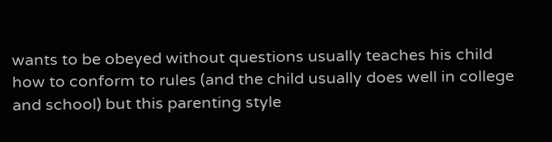wants to be obeyed without questions usually teaches his child how to conform to rules (and the child usually does well in college and school) but this parenting style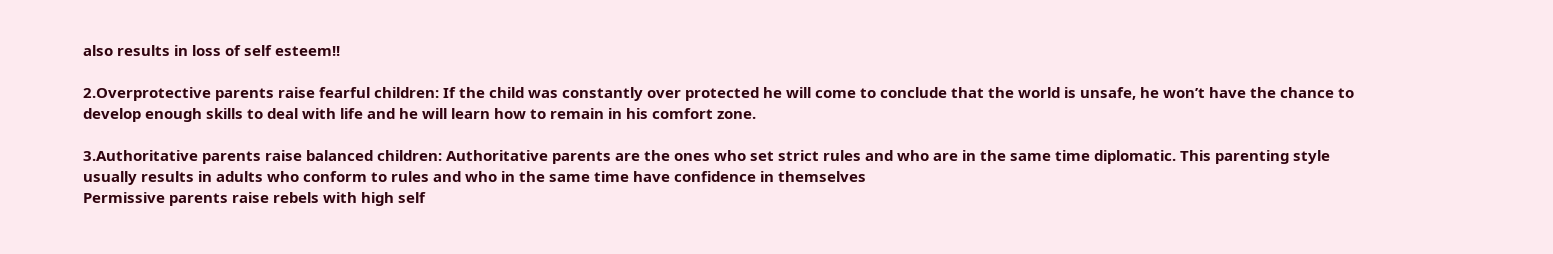also results in loss of self esteem!!

2.Overprotective parents raise fearful children: If the child was constantly over protected he will come to conclude that the world is unsafe, he won’t have the chance to develop enough skills to deal with life and he will learn how to remain in his comfort zone.

3.Authoritative parents raise balanced children: Authoritative parents are the ones who set strict rules and who are in the same time diplomatic. This parenting style usually results in adults who conform to rules and who in the same time have confidence in themselves
Permissive parents raise rebels with high self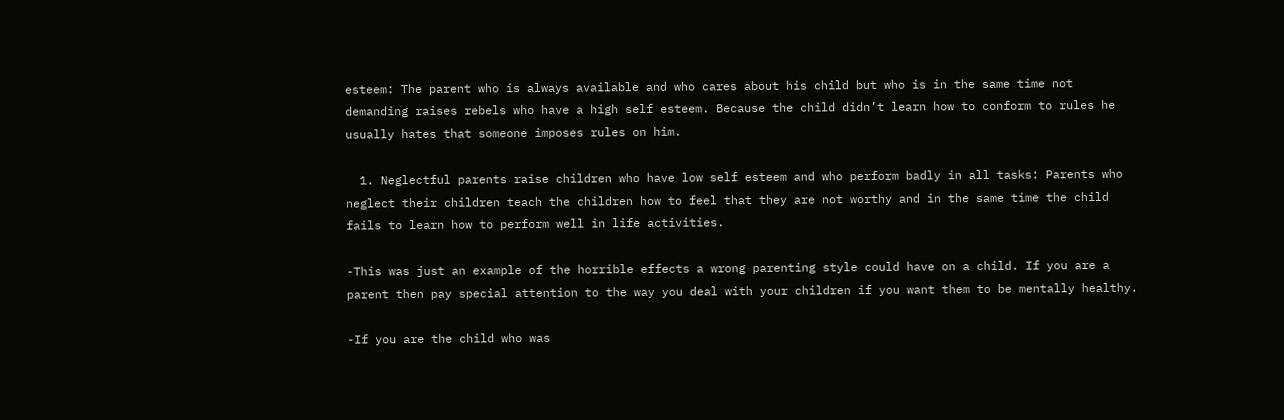esteem: The parent who is always available and who cares about his child but who is in the same time not demanding raises rebels who have a high self esteem. Because the child didn’t learn how to conform to rules he usually hates that someone imposes rules on him.

  1. Neglectful parents raise children who have low self esteem and who perform badly in all tasks: Parents who neglect their children teach the children how to feel that they are not worthy and in the same time the child fails to learn how to perform well in life activities.

-This was just an example of the horrible effects a wrong parenting style could have on a child. If you are a parent then pay special attention to the way you deal with your children if you want them to be mentally healthy.

-If you are the child who was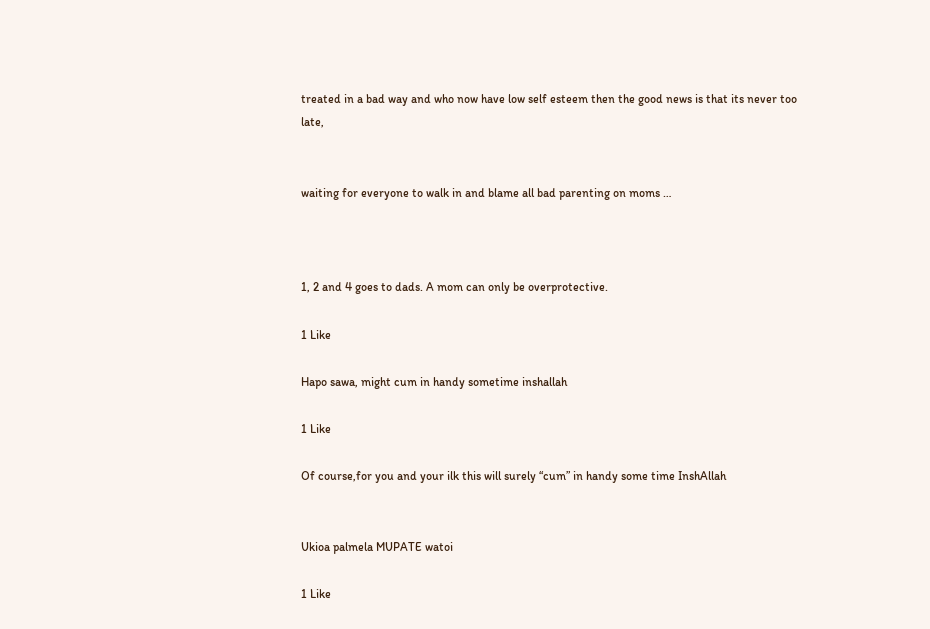treated in a bad way and who now have low self esteem then the good news is that its never too late,


waiting for everyone to walk in and blame all bad parenting on moms …



1, 2 and 4 goes to dads. A mom can only be overprotective.

1 Like

Hapo sawa, might cum in handy sometime inshallah

1 Like

Of course,for you and your ilk this will surely “cum” in handy some time InshAllah


Ukioa palmela MUPATE watoi

1 Like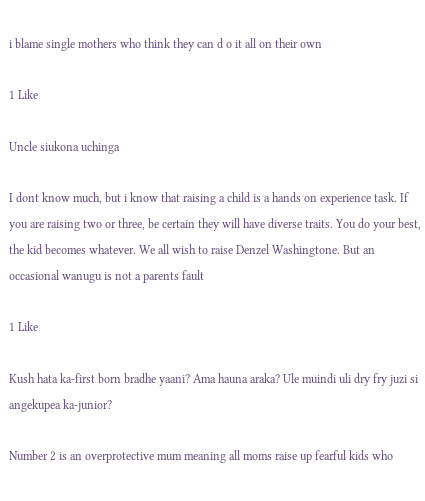i blame single mothers who think they can d o it all on their own

1 Like

Uncle siukona uchinga

I dont know much, but i know that raising a child is a hands on experience task. If you are raising two or three, be certain they will have diverse traits. You do your best, the kid becomes whatever. We all wish to raise Denzel Washingtone. But an occasional wanugu is not a parents fault

1 Like

Kush hata ka-first born bradhe yaani? Ama hauna araka? Ule muindi uli dry fry juzi si angekupea ka-junior?

Number 2 is an overprotective mum meaning all moms raise up fearful kids who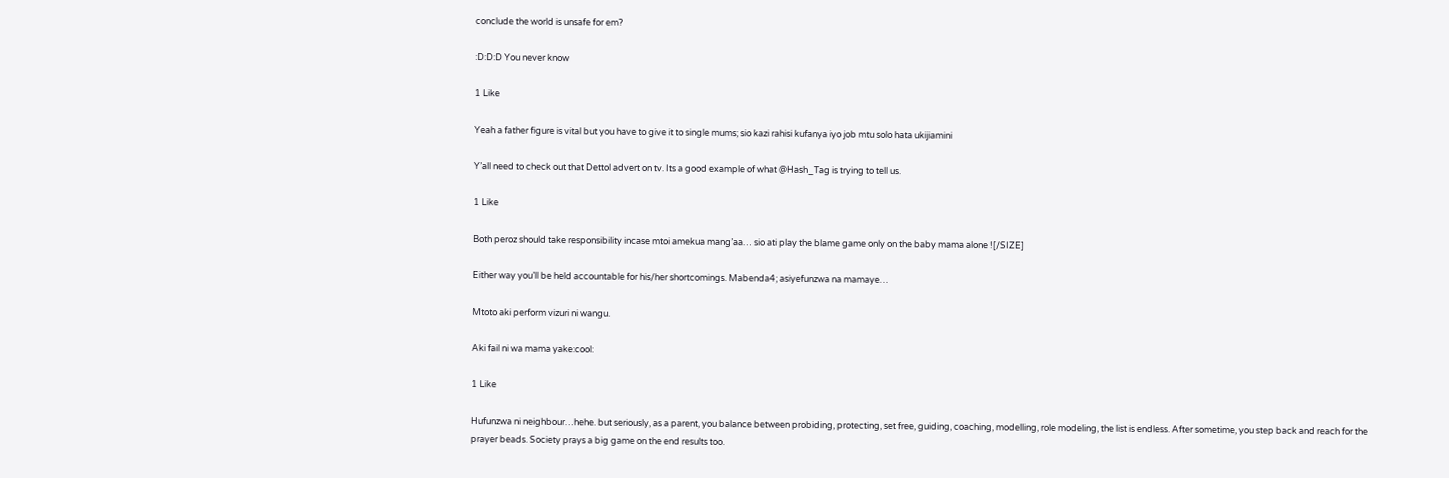conclude the world is unsafe for em?

:D:D:D You never know

1 Like

Yeah a father figure is vital but you have to give it to single mums; sio kazi rahisi kufanya iyo job mtu solo hata ukijiamini

Y’all need to check out that Dettol advert on tv. Its a good example of what @Hash_Tag is trying to tell us.

1 Like

Both peroz should take responsibility incase mtoi amekua mang’aa… sio ati play the blame game only on the baby mama alone ![/SIZE]

Either way you’ll be held accountable for his/her shortcomings. Mabenda4; asiyefunzwa na mamaye…

Mtoto aki perform vizuri ni wangu.

Aki fail ni wa mama yake:cool:

1 Like

Hufunzwa ni neighbour…hehe. but seriously, as a parent, you balance between probiding, protecting, set free, guiding, coaching, modelling, role modeling, the list is endless. After sometime, you step back and reach for the prayer beads. Society prays a big game on the end results too.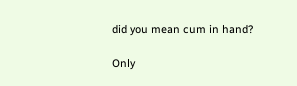did you mean cum in hand?

Only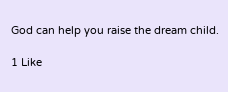God can help you raise the dream child.

1 Like